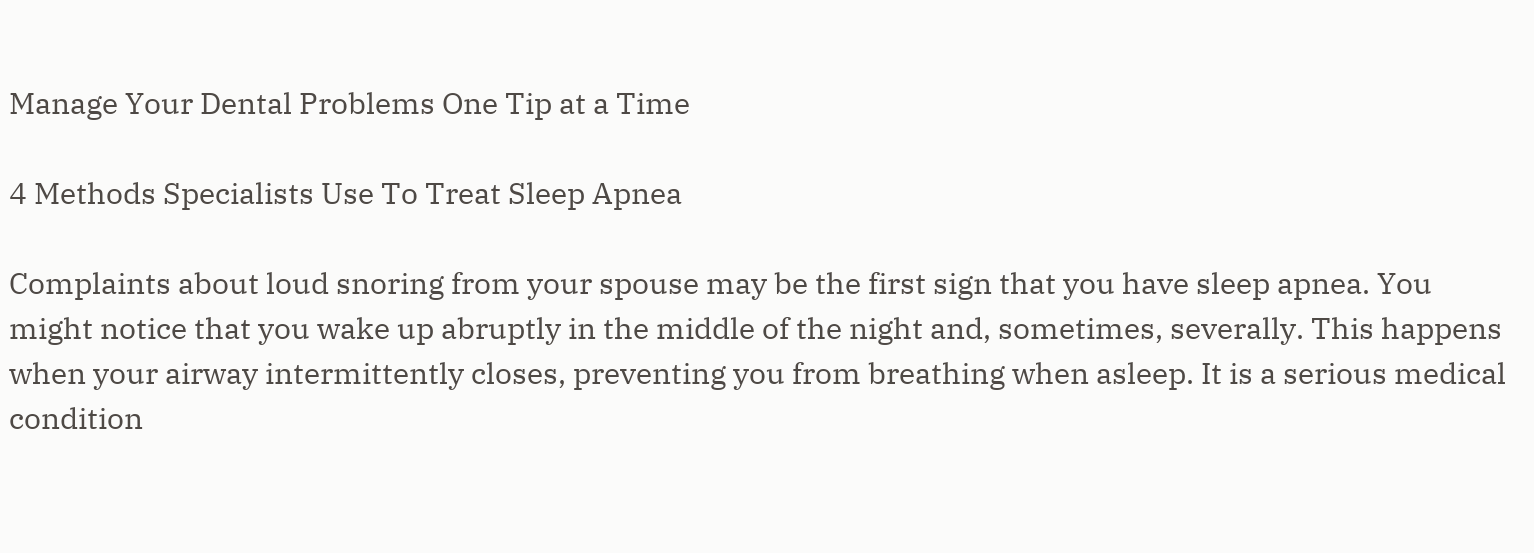Manage Your Dental Problems One Tip at a Time

4 Methods Specialists Use To Treat Sleep Apnea

Complaints about loud snoring from your spouse may be the first sign that you have sleep apnea. You might notice that you wake up abruptly in the middle of the night and, sometimes, severally. This happens when your airway intermittently closes, preventing you from breathing when asleep. It is a serious medical condition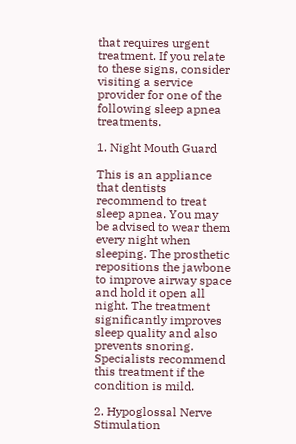that requires urgent treatment. If you relate to these signs, consider visiting a service provider for one of the following sleep apnea treatments.

1. Night Mouth Guard

This is an appliance that dentists recommend to treat sleep apnea. You may be advised to wear them every night when sleeping. The prosthetic repositions the jawbone to improve airway space and hold it open all night. The treatment significantly improves sleep quality and also prevents snoring. Specialists recommend this treatment if the condition is mild.

2. Hypoglossal Nerve Stimulation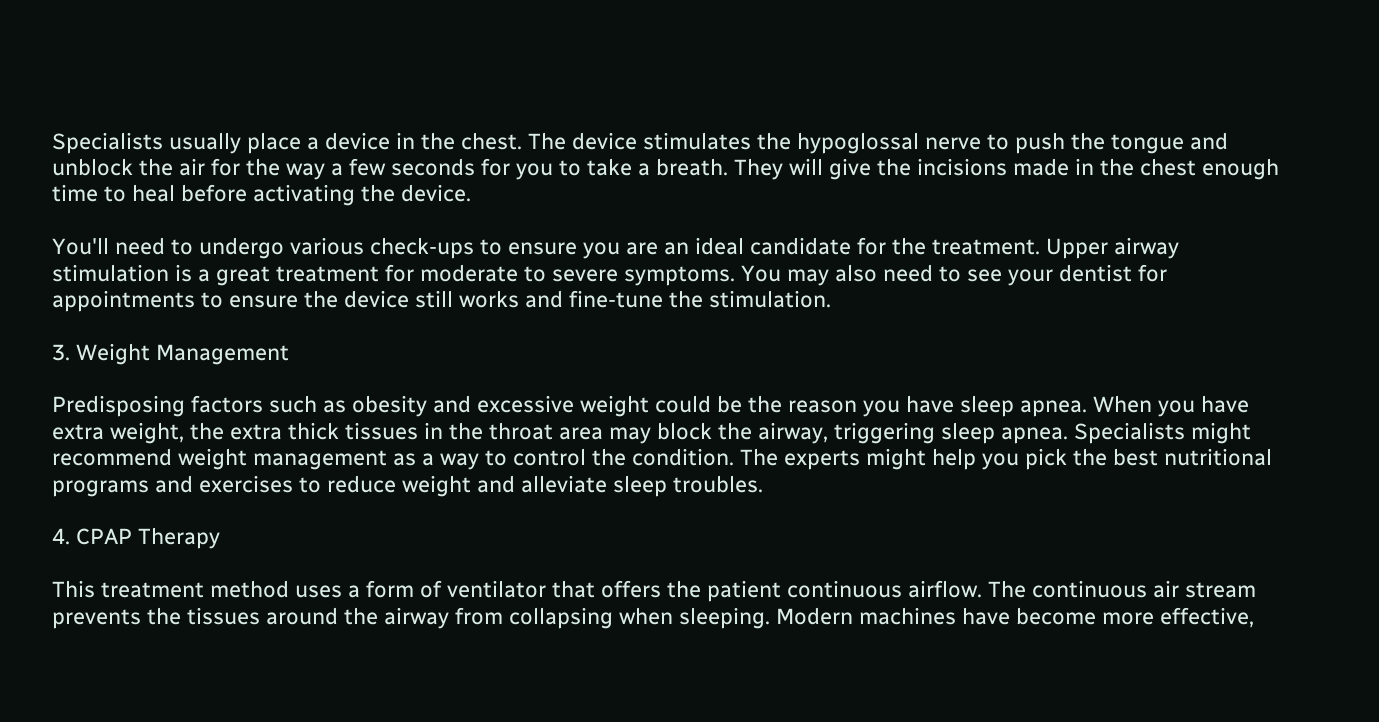Specialists usually place a device in the chest. The device stimulates the hypoglossal nerve to push the tongue and unblock the air for the way a few seconds for you to take a breath. They will give the incisions made in the chest enough time to heal before activating the device.

You'll need to undergo various check-ups to ensure you are an ideal candidate for the treatment. Upper airway stimulation is a great treatment for moderate to severe symptoms. You may also need to see your dentist for appointments to ensure the device still works and fine-tune the stimulation.

3. Weight Management

Predisposing factors such as obesity and excessive weight could be the reason you have sleep apnea. When you have extra weight, the extra thick tissues in the throat area may block the airway, triggering sleep apnea. Specialists might recommend weight management as a way to control the condition. The experts might help you pick the best nutritional programs and exercises to reduce weight and alleviate sleep troubles.

4. CPAP Therapy

This treatment method uses a form of ventilator that offers the patient continuous airflow. The continuous air stream prevents the tissues around the airway from collapsing when sleeping. Modern machines have become more effective,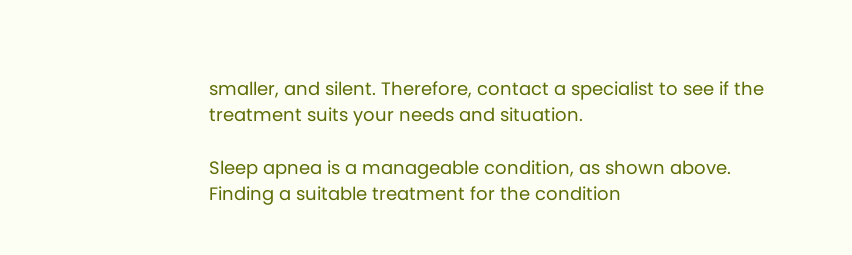smaller, and silent. Therefore, contact a specialist to see if the treatment suits your needs and situation.

Sleep apnea is a manageable condition, as shown above. Finding a suitable treatment for the condition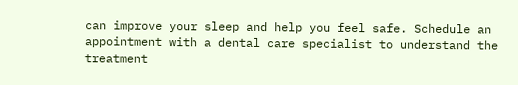can improve your sleep and help you feel safe. Schedule an appointment with a dental care specialist to understand the treatment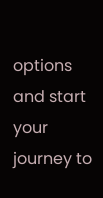options and start your journey to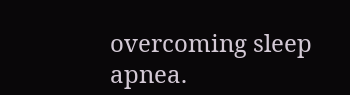overcoming sleep apnea.